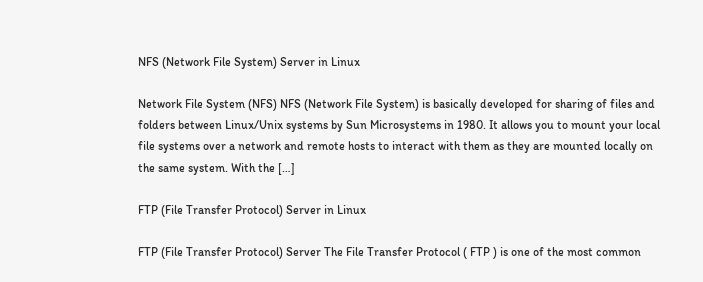NFS (Network File System) Server in Linux

Network File System (NFS) NFS (Network File System) is basically developed for sharing of files and folders between Linux/Unix systems by Sun Microsystems in 1980. It allows you to mount your local file systems over a network and remote hosts to interact with them as they are mounted locally on the same system. With the […]

FTP (File Transfer Protocol) Server in Linux

FTP (File Transfer Protocol) Server The File Transfer Protocol ( FTP ) is one of the most common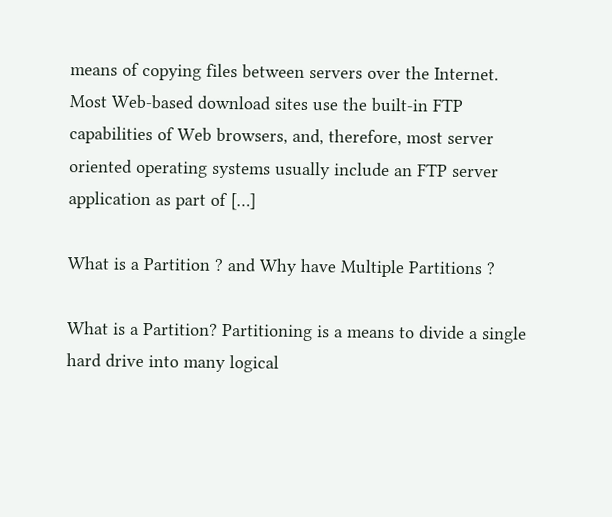means of copying files between servers over the Internet. Most Web-based download sites use the built-in FTP capabilities of Web browsers, and, therefore, most server oriented operating systems usually include an FTP server application as part of […]

What is a Partition ? and Why have Multiple Partitions ?

What is a Partition? Partitioning is a means to divide a single hard drive into many logical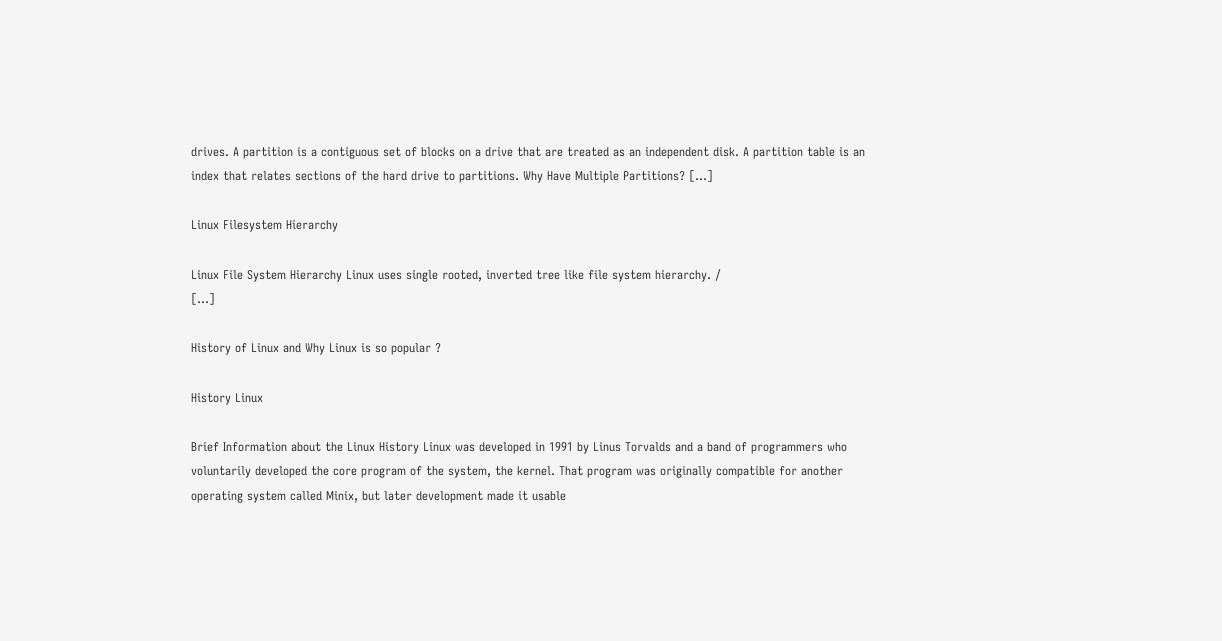drives. A partition is a contiguous set of blocks on a drive that are treated as an independent disk. A partition table is an index that relates sections of the hard drive to partitions. Why Have Multiple Partitions? […]

Linux Filesystem Hierarchy

Linux File System Hierarchy Linux uses single rooted, inverted tree like file system hierarchy. /                                                                                  […]

History of Linux and Why Linux is so popular ?

History Linux

Brief Information about the Linux History Linux was developed in 1991 by Linus Torvalds and a band of programmers who voluntarily developed the core program of the system, the kernel. That program was originally compatible for another operating system called Minix, but later development made it usable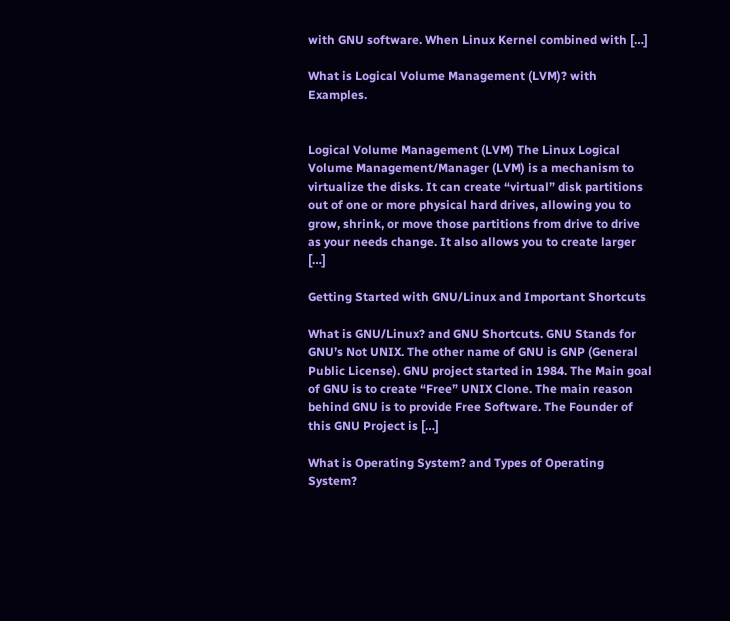with GNU software. When Linux Kernel combined with […]

What is Logical Volume Management (LVM)? with Examples.


Logical Volume Management (LVM) The Linux Logical Volume Management/Manager (LVM) is a mechanism to virtualize the disks. It can create “virtual” disk partitions out of one or more physical hard drives, allowing you to grow, shrink, or move those partitions from drive to drive as your needs change. It also allows you to create larger […]

Getting Started with GNU/Linux and Important Shortcuts

What is GNU/Linux? and GNU Shortcuts. GNU Stands for GNU’s Not UNIX. The other name of GNU is GNP (General Public License). GNU project started in 1984. The Main goal of GNU is to create “Free” UNIX Clone. The main reason behind GNU is to provide Free Software. The Founder of this GNU Project is […]

What is Operating System? and Types of Operating System?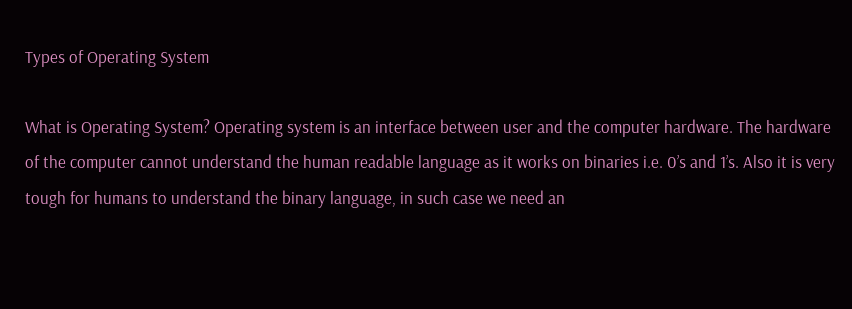Types of Operating System

What is Operating System? Operating system is an interface between user and the computer hardware. The hardware of the computer cannot understand the human readable language as it works on binaries i.e. 0’s and 1’s. Also it is very tough for humans to understand the binary language, in such case we need an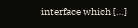interface which […]